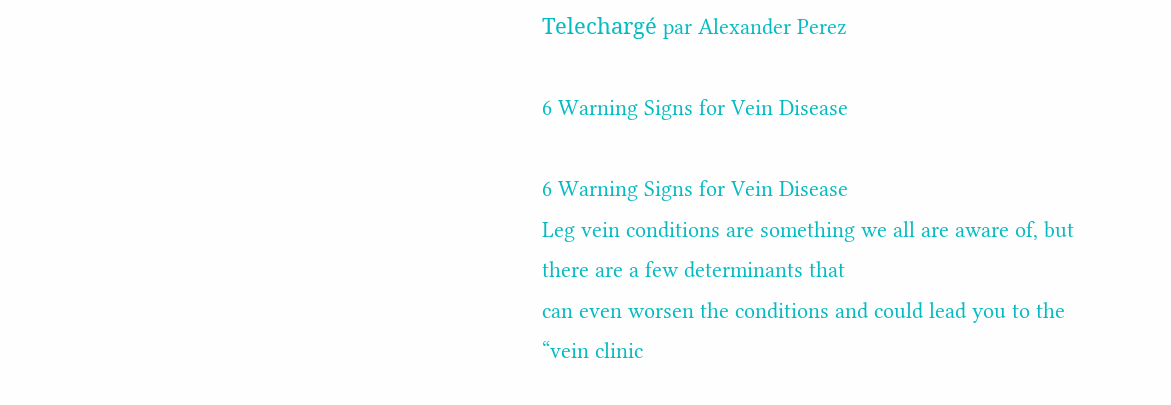Telechargé par Alexander Perez

6 Warning Signs for Vein Disease

6 Warning Signs for Vein Disease
Leg vein conditions are something we all are aware of, but there are a few determinants that
can even worsen the conditions and could lead you to the “vein clinic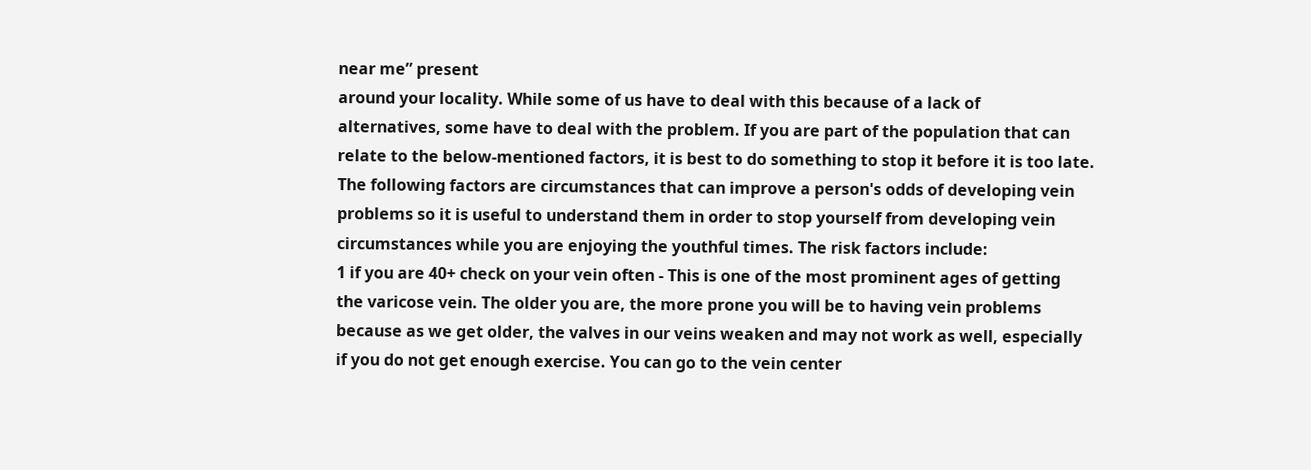near me” present
around your locality. While some of us have to deal with this because of a lack of
alternatives, some have to deal with the problem. If you are part of the population that can
relate to the below-mentioned factors, it is best to do something to stop it before it is too late.
The following factors are circumstances that can improve a person's odds of developing vein
problems so it is useful to understand them in order to stop yourself from developing vein
circumstances while you are enjoying the youthful times. The risk factors include:
1 if you are 40+ check on your vein often - This is one of the most prominent ages of getting
the varicose vein. The older you are, the more prone you will be to having vein problems
because as we get older, the valves in our veins weaken and may not work as well, especially
if you do not get enough exercise. You can go to the vein center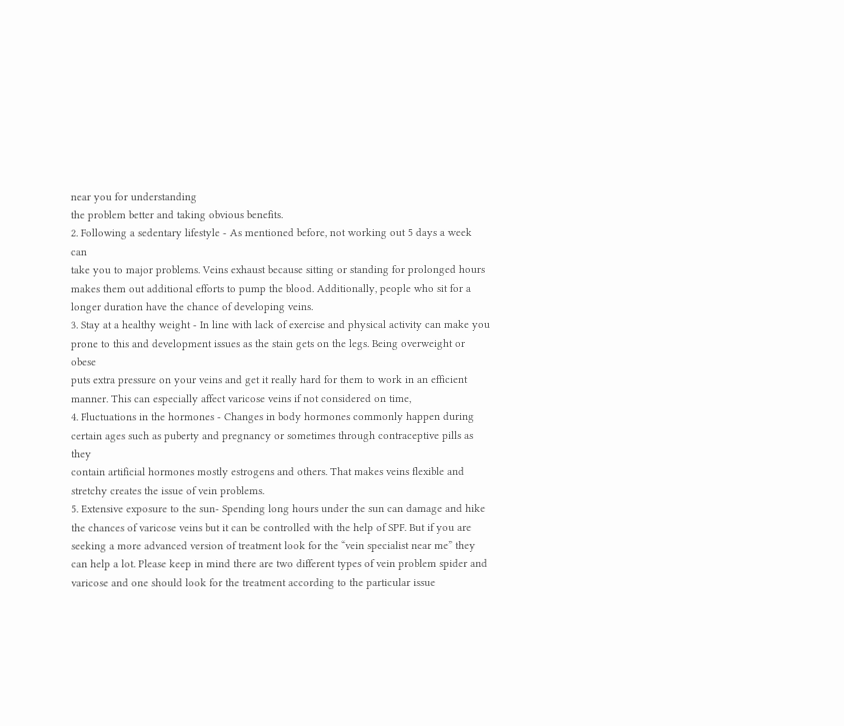near you for understanding
the problem better and taking obvious benefits.
2. Following a sedentary lifestyle - As mentioned before, not working out 5 days a week can
take you to major problems. Veins exhaust because sitting or standing for prolonged hours
makes them out additional efforts to pump the blood. Additionally, people who sit for a
longer duration have the chance of developing veins.
3. Stay at a healthy weight - In line with lack of exercise and physical activity can make you
prone to this and development issues as the stain gets on the legs. Being overweight or obese
puts extra pressure on your veins and get it really hard for them to work in an efficient
manner. This can especially affect varicose veins if not considered on time,
4. Fluctuations in the hormones - Changes in body hormones commonly happen during
certain ages such as puberty and pregnancy or sometimes through contraceptive pills as they
contain artificial hormones mostly estrogens and others. That makes veins flexible and
stretchy creates the issue of vein problems.
5. Extensive exposure to the sun- Spending long hours under the sun can damage and hike
the chances of varicose veins but it can be controlled with the help of SPF. But if you are
seeking a more advanced version of treatment look for the “vein specialist near me” they
can help a lot. Please keep in mind there are two different types of vein problem spider and
varicose and one should look for the treatment according to the particular issue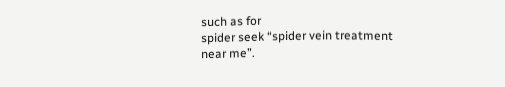such as for
spider seek “spider vein treatment near me”.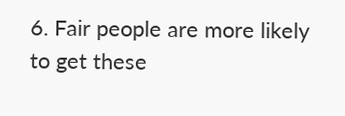6. Fair people are more likely to get these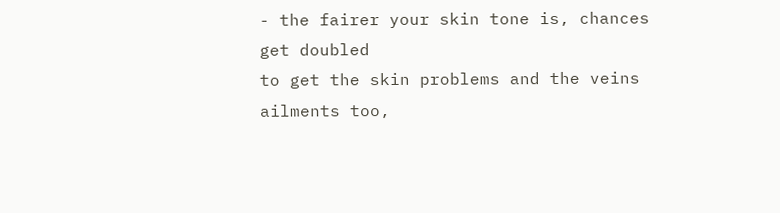- the fairer your skin tone is, chances get doubled
to get the skin problems and the veins ailments too,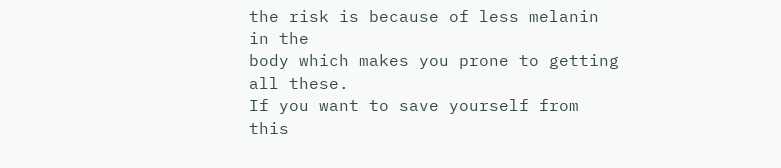the risk is because of less melanin in the
body which makes you prone to getting all these.
If you want to save yourself from this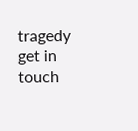tragedy get in touch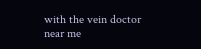with the vein doctor near me